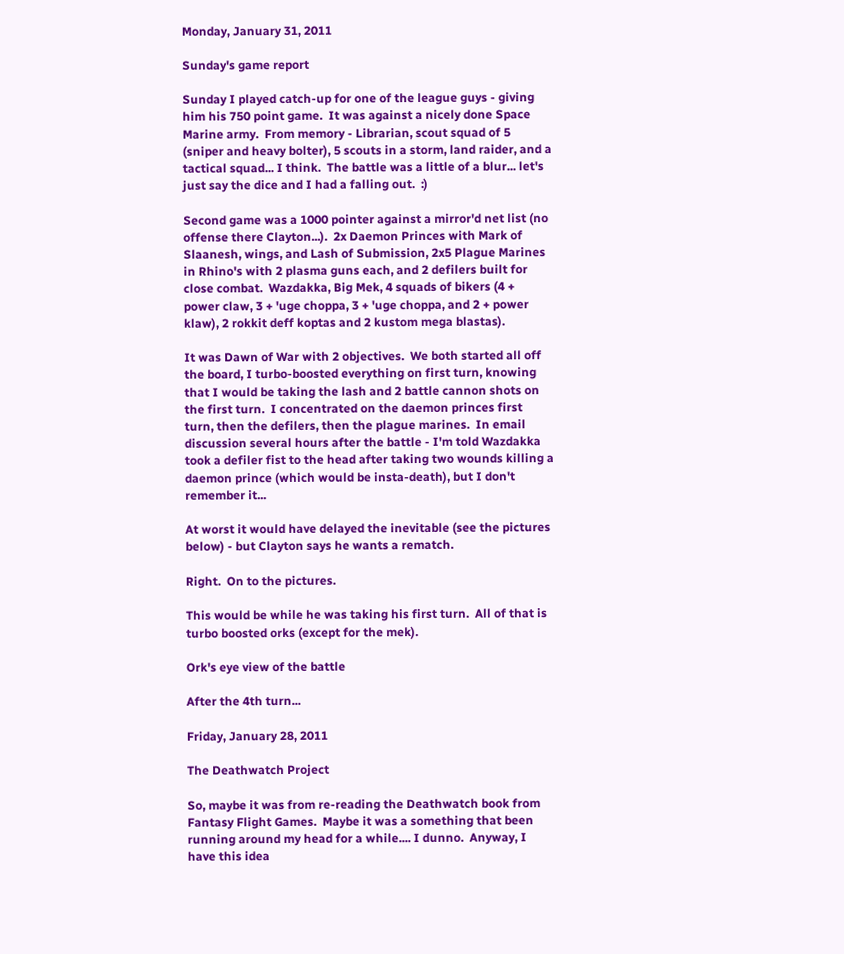Monday, January 31, 2011

Sunday's game report

Sunday I played catch-up for one of the league guys - giving him his 750 point game.  It was against a nicely done Space Marine army.  From memory - Librarian, scout squad of 5 (sniper and heavy bolter), 5 scouts in a storm, land raider, and a tactical squad... I think.  The battle was a little of a blur... let's just say the dice and I had a falling out.  :)

Second game was a 1000 pointer against a mirror'd net list (no offense there Clayton...).  2x Daemon Princes with Mark of Slaanesh, wings, and Lash of Submission, 2x5 Plague Marines in Rhino's with 2 plasma guns each, and 2 defilers built for close combat.  Wazdakka, Big Mek, 4 squads of bikers (4 + power claw, 3 + 'uge choppa, 3 + 'uge choppa, and 2 + power klaw), 2 rokkit deff koptas and 2 kustom mega blastas).

It was Dawn of War with 2 objectives.  We both started all off the board, I turbo-boosted everything on first turn, knowing that I would be taking the lash and 2 battle cannon shots on the first turn.  I concentrated on the daemon princes first turn, then the defilers, then the plague marines.  In email discussion several hours after the battle - I'm told Wazdakka took a defiler fist to the head after taking two wounds killing a daemon prince (which would be insta-death), but I don't remember it...

At worst it would have delayed the inevitable (see the pictures below) - but Clayton says he wants a rematch.

Right.  On to the pictures.

This would be while he was taking his first turn.  All of that is turbo boosted orks (except for the mek).

Ork's eye view of the battle

After the 4th turn...

Friday, January 28, 2011

The Deathwatch Project

So, maybe it was from re-reading the Deathwatch book from Fantasy Flight Games.  Maybe it was a something that been running around my head for a while.... I dunno.  Anyway, I have this idea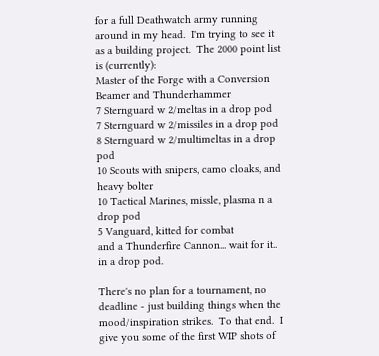for a full Deathwatch army running around in my head.  I'm trying to see it as a building project.  The 2000 point list is (currently):
Master of the Forge with a Conversion Beamer and Thunderhammer
7 Sternguard w 2/meltas in a drop pod
7 Sternguard w 2/missiles in a drop pod
8 Sternguard w 2/multimeltas in a drop pod
10 Scouts with snipers, camo cloaks, and heavy bolter
10 Tactical Marines, missle, plasma n a drop pod
5 Vanguard, kitted for combat
and a Thunderfire Cannon... wait for it.. in a drop pod.

There's no plan for a tournament, no deadline - just building things when the mood/inspiration strikes.  To that end.  I give you some of the first WIP shots of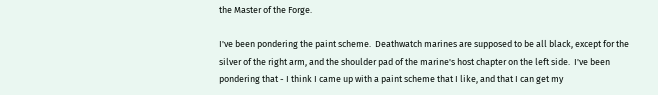the Master of the Forge.

I've been pondering the paint scheme.  Deathwatch marines are supposed to be all black, except for the silver of the right arm, and the shoulder pad of the marine's host chapter on the left side.  I've been pondering that - I think I came up with a paint scheme that I like, and that I can get my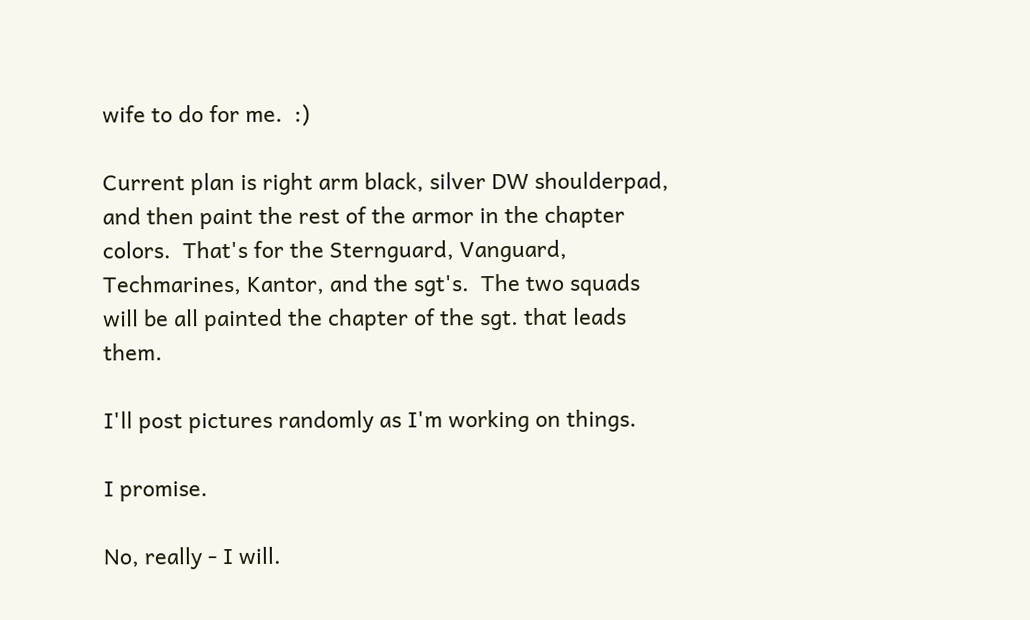wife to do for me.  :)

Current plan is right arm black, silver DW shoulderpad, and then paint the rest of the armor in the chapter colors.  That's for the Sternguard, Vanguard, Techmarines, Kantor, and the sgt's.  The two squads will be all painted the chapter of the sgt. that leads them.

I'll post pictures randomly as I'm working on things.

I promise.

No, really - I will.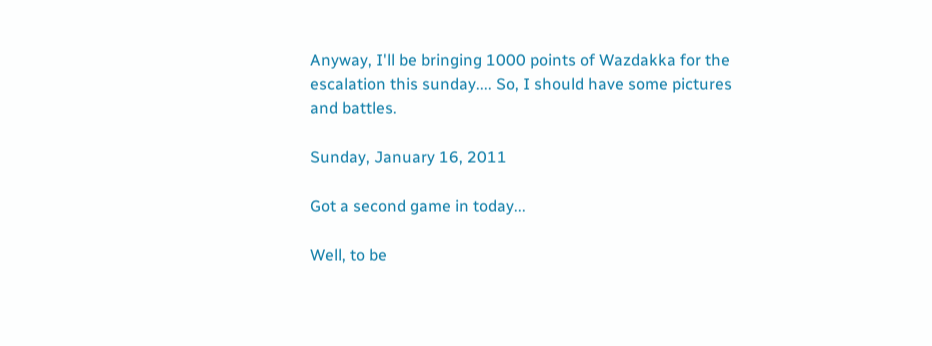Anyway, I'll be bringing 1000 points of Wazdakka for the escalation this sunday.... So, I should have some pictures and battles.

Sunday, January 16, 2011

Got a second game in today...

Well, to be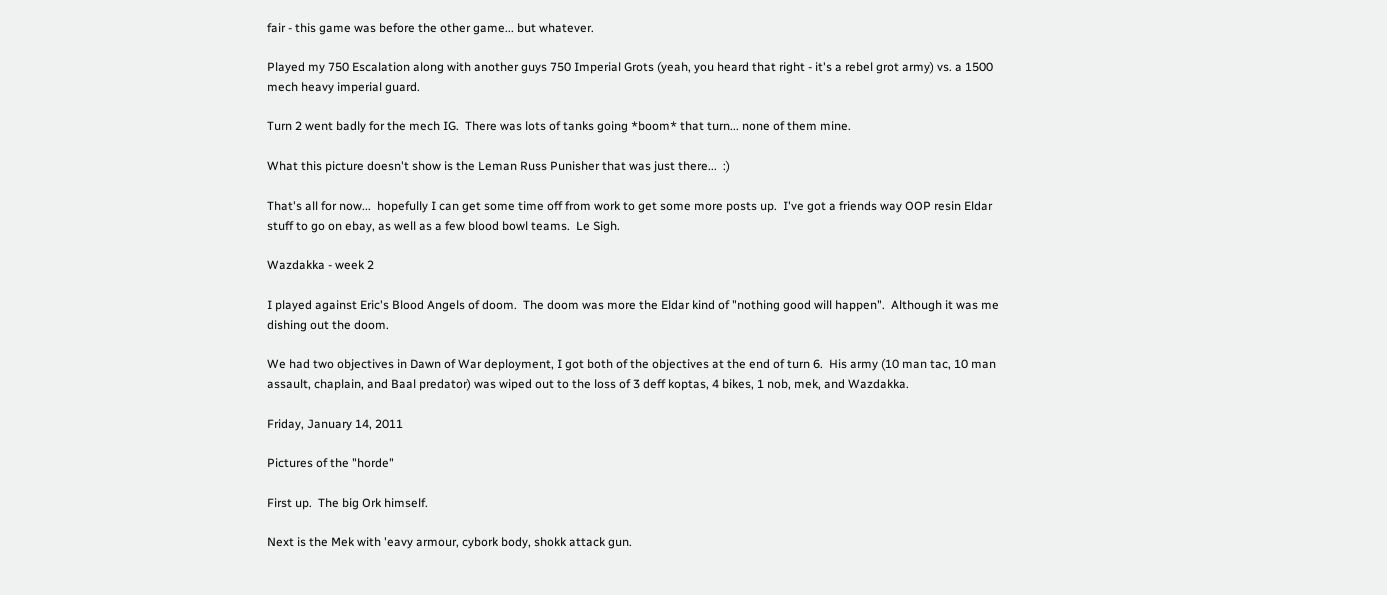fair - this game was before the other game... but whatever.

Played my 750 Escalation along with another guys 750 Imperial Grots (yeah, you heard that right - it's a rebel grot army) vs. a 1500 mech heavy imperial guard.

Turn 2 went badly for the mech IG.  There was lots of tanks going *boom* that turn... none of them mine.

What this picture doesn't show is the Leman Russ Punisher that was just there...  :)

That's all for now...  hopefully I can get some time off from work to get some more posts up.  I've got a friends way OOP resin Eldar stuff to go on ebay, as well as a few blood bowl teams.  Le Sigh.

Wazdakka - week 2

I played against Eric's Blood Angels of doom.  The doom was more the Eldar kind of "nothing good will happen".  Although it was me dishing out the doom.

We had two objectives in Dawn of War deployment, I got both of the objectives at the end of turn 6.  His army (10 man tac, 10 man assault, chaplain, and Baal predator) was wiped out to the loss of 3 deff koptas, 4 bikes, 1 nob, mek, and Wazdakka.

Friday, January 14, 2011

Pictures of the "horde"

First up.  The big Ork himself.

Next is the Mek with 'eavy armour, cybork body, shokk attack gun.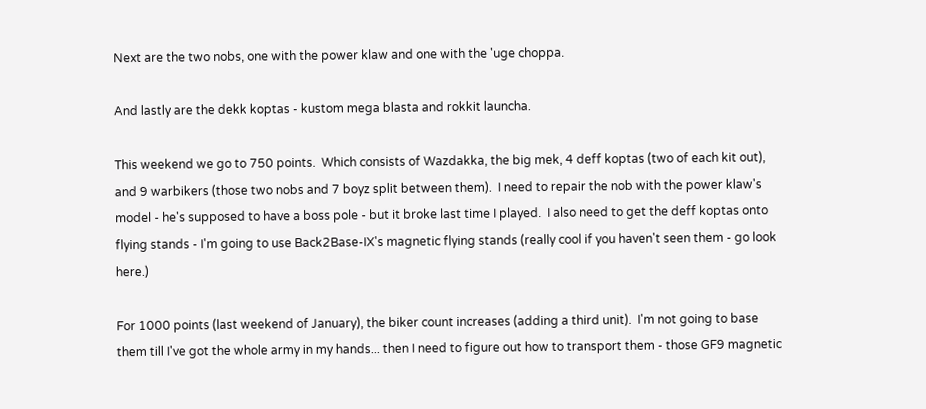Next are the two nobs, one with the power klaw and one with the 'uge choppa.

And lastly are the dekk koptas - kustom mega blasta and rokkit launcha.

This weekend we go to 750 points.  Which consists of Wazdakka, the big mek, 4 deff koptas (two of each kit out), and 9 warbikers (those two nobs and 7 boyz split between them).  I need to repair the nob with the power klaw's model - he's supposed to have a boss pole - but it broke last time I played.  I also need to get the deff koptas onto flying stands - I'm going to use Back2Base-IX's magnetic flying stands (really cool if you haven't seen them - go look here.)

For 1000 points (last weekend of January), the biker count increases (adding a third unit).  I'm not going to base them till I've got the whole army in my hands... then I need to figure out how to transport them - those GF9 magnetic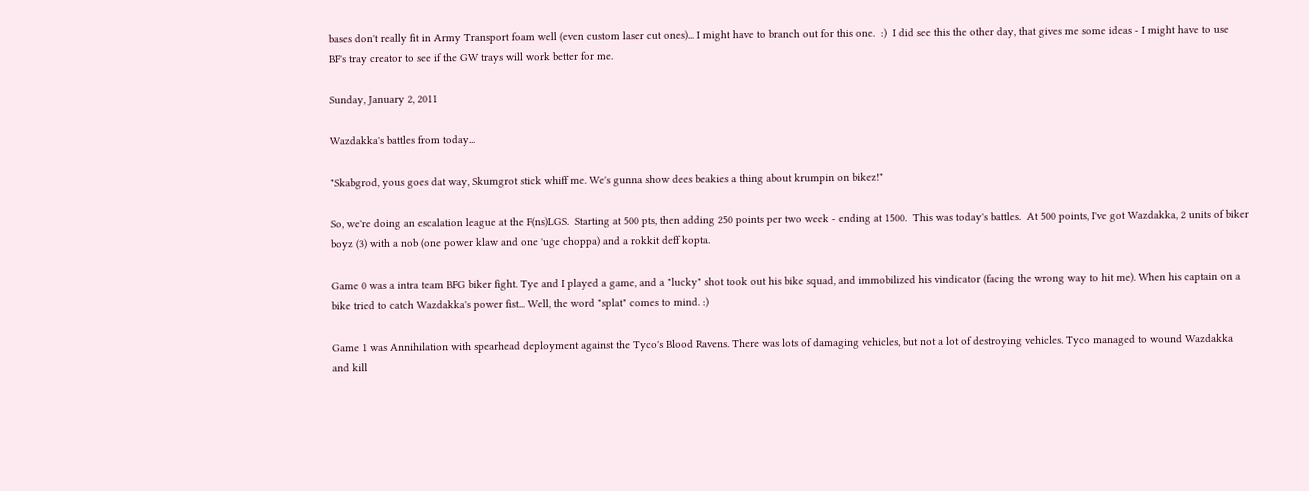bases don't really fit in Army Transport foam well (even custom laser cut ones)... I might have to branch out for this one.  :)  I did see this the other day, that gives me some ideas - I might have to use BF's tray creator to see if the GW trays will work better for me.

Sunday, January 2, 2011

Wazdakka's battles from today...

"Skabgrod, yous goes dat way, Skumgrot stick whiff me. We's gunna show dees beakies a thing about krumpin on bikez!"

So, we're doing an escalation league at the F(ns)LGS.  Starting at 500 pts, then adding 250 points per two week - ending at 1500.  This was today's battles.  At 500 points, I've got Wazdakka, 2 units of biker boyz (3) with a nob (one power klaw and one 'uge choppa) and a rokkit deff kopta.

Game 0 was a intra team BFG biker fight. Tye and I played a game, and a "lucky" shot took out his bike squad, and immobilized his vindicator (facing the wrong way to hit me). When his captain on a bike tried to catch Wazdakka's power fist... Well, the word "splat" comes to mind. :)

Game 1 was Annihilation with spearhead deployment against the Tyco's Blood Ravens. There was lots of damaging vehicles, but not a lot of destroying vehicles. Tyco managed to wound Wazdakka and kill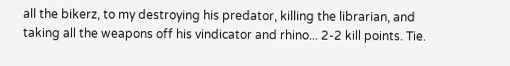all the bikerz, to my destroying his predator, killing the librarian, and taking all the weapons off his vindicator and rhino... 2-2 kill points. Tie.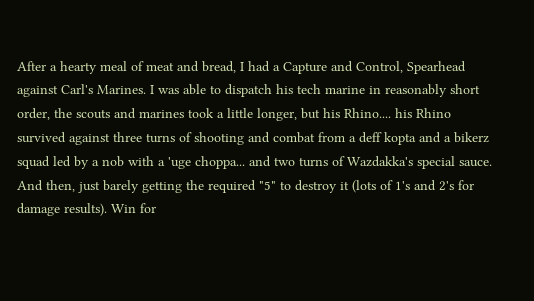After a hearty meal of meat and bread, I had a Capture and Control, Spearhead against Carl's Marines. I was able to dispatch his tech marine in reasonably short order, the scouts and marines took a little longer, but his Rhino.... his Rhino survived against three turns of shooting and combat from a deff kopta and a bikerz squad led by a nob with a 'uge choppa... and two turns of Wazdakka's special sauce. And then, just barely getting the required "5" to destroy it (lots of 1's and 2's for damage results). Win for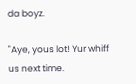da boyz.

"Aye, yous lot! Yur whiff us next time.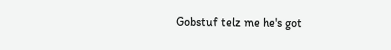Gobstuf telz me he's got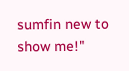sumfin new to show me!"